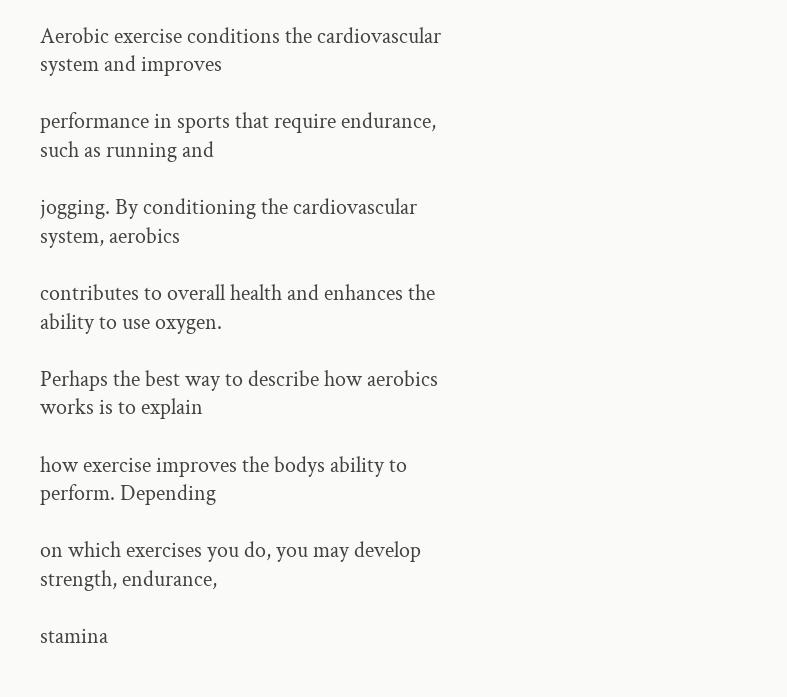Aerobic exercise conditions the cardiovascular system and improves

performance in sports that require endurance, such as running and

jogging. By conditioning the cardiovascular system, aerobics

contributes to overall health and enhances the ability to use oxygen.

Perhaps the best way to describe how aerobics works is to explain

how exercise improves the bodys ability to perform. Depending

on which exercises you do, you may develop strength, endurance,

stamina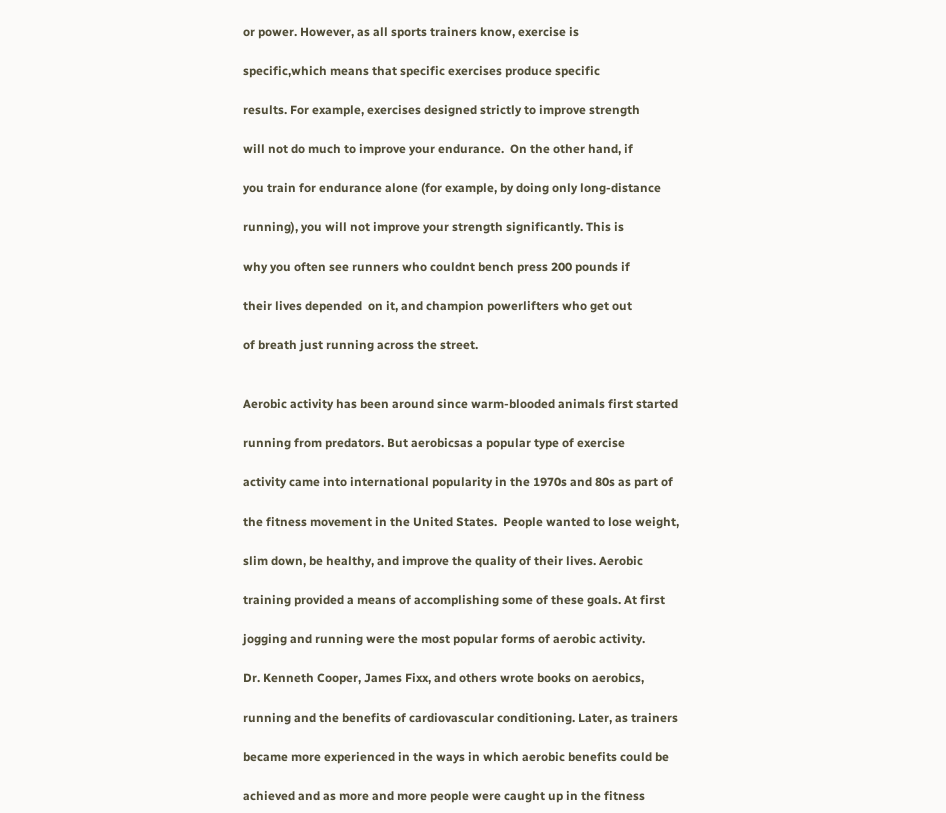or power. However, as all sports trainers know, exercise is

specific,which means that specific exercises produce specific

results. For example, exercises designed strictly to improve strength

will not do much to improve your endurance.  On the other hand, if

you train for endurance alone (for example, by doing only long-distance

running), you will not improve your strength significantly. This is

why you often see runners who couldnt bench press 200 pounds if

their lives depended  on it, and champion powerlifters who get out

of breath just running across the street.


Aerobic activity has been around since warm-blooded animals first started

running from predators. But aerobicsas a popular type of exercise

activity came into international popularity in the 1970s and 80s as part of

the fitness movement in the United States.  People wanted to lose weight,

slim down, be healthy, and improve the quality of their lives. Aerobic

training provided a means of accomplishing some of these goals. At first

jogging and running were the most popular forms of aerobic activity.

Dr. Kenneth Cooper, James Fixx, and others wrote books on aerobics,

running and the benefits of cardiovascular conditioning. Later, as trainers

became more experienced in the ways in which aerobic benefits could be

achieved and as more and more people were caught up in the fitness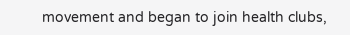movement and began to join health clubs,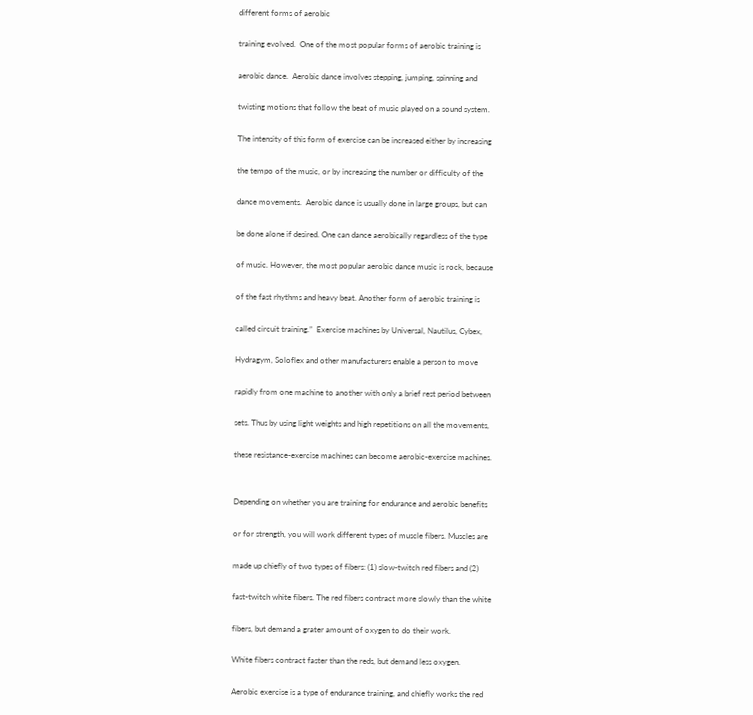different forms of aerobic

training evolved.  One of the most popular forms of aerobic training is

aerobic dance.  Aerobic dance involves stepping, jumping, spinning and

twisting motions that follow the beat of music played on a sound system.

The intensity of this form of exercise can be increased either by increasing

the tempo of the music, or by increasing the number or difficulty of the

dance movements.  Aerobic dance is usually done in large groups, but can

be done alone if desired. One can dance aerobically regardless of the type

of music. However, the most popular aerobic dance music is rock, because

of the fast rhythms and heavy beat. Another form of aerobic training is

called circuit training.”  Exercise machines by Universal, Nautilus, Cybex,

Hydragym, Soloflex and other manufacturers enable a person to move

rapidly from one machine to another with only a brief rest period between

sets. Thus by using light weights and high repetitions on all the movements,

these resistance-exercise machines can become aerobic-exercise machines.


Depending on whether you are training for endurance and aerobic benefits

or for strength, you will work different types of muscle fibers. Muscles are

made up chiefly of two types of fibers: (1) slow-twitch red fibers and (2)

fast-twitch white fibers. The red fibers contract more slowly than the white

fibers, but demand a grater amount of oxygen to do their work.

White fibers contract faster than the reds, but demand less oxygen.

Aerobic exercise is a type of endurance training, and chiefly works the red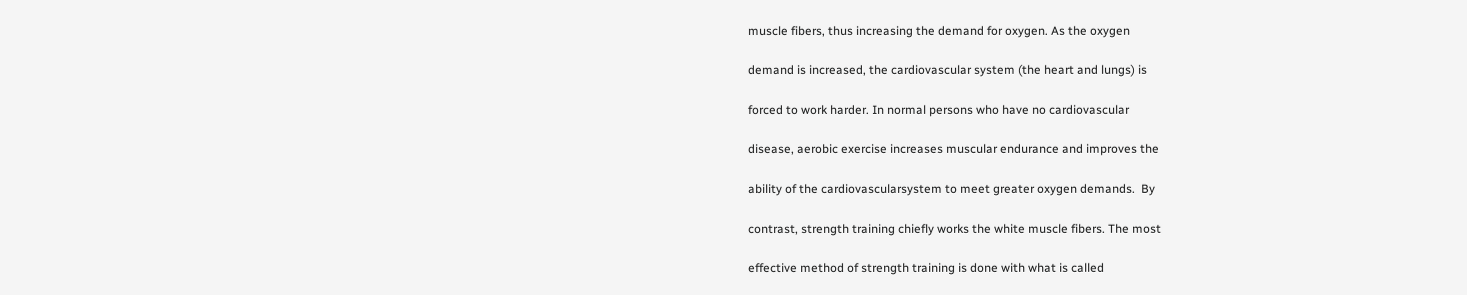muscle fibers, thus increasing the demand for oxygen. As the oxygen

demand is increased, the cardiovascular system (the heart and lungs) is

forced to work harder. In normal persons who have no cardiovascular

disease, aerobic exercise increases muscular endurance and improves the

ability of the cardiovascularsystem to meet greater oxygen demands.  By

contrast, strength training chiefly works the white muscle fibers. The most

effective method of strength training is done with what is called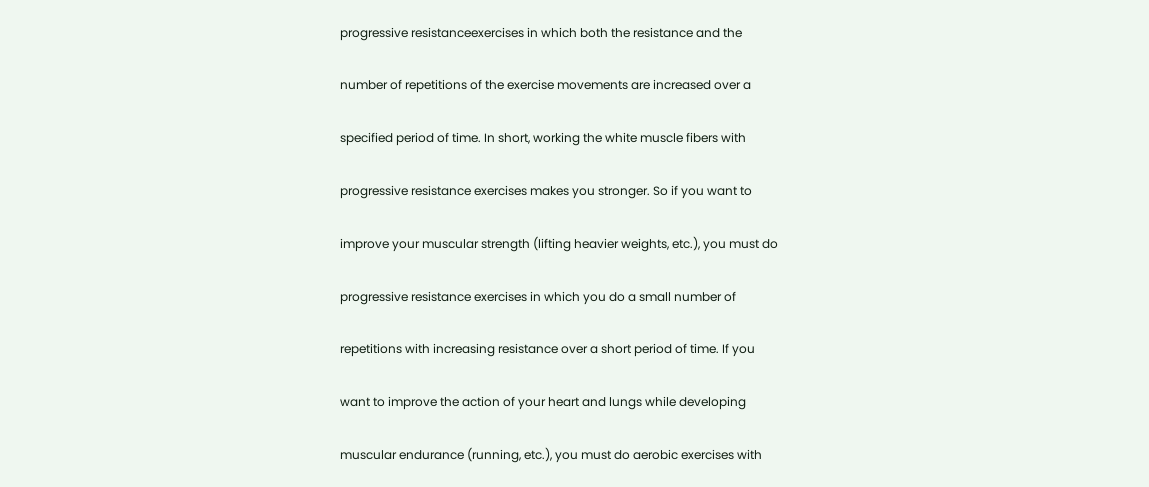progressive resistanceexercises in which both the resistance and the

number of repetitions of the exercise movements are increased over a

specified period of time. In short, working the white muscle fibers with

progressive resistance exercises makes you stronger. So if you want to

improve your muscular strength (lifting heavier weights, etc.), you must do

progressive resistance exercises in which you do a small number of

repetitions with increasing resistance over a short period of time. If you

want to improve the action of your heart and lungs while developing

muscular endurance (running, etc.), you must do aerobic exercises with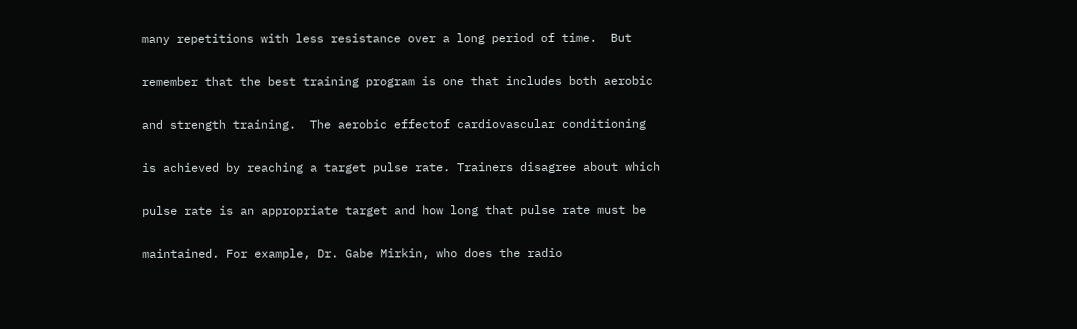many repetitions with less resistance over a long period of time.  But

remember that the best training program is one that includes both aerobic

and strength training.  The aerobic effectof cardiovascular conditioning

is achieved by reaching a target pulse rate. Trainers disagree about which

pulse rate is an appropriate target and how long that pulse rate must be

maintained. For example, Dr. Gabe Mirkin, who does the radio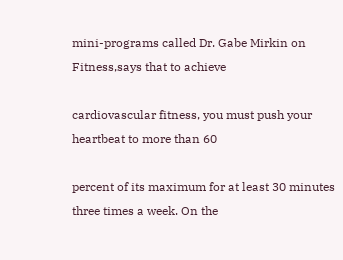mini-programs called Dr. Gabe Mirkin on Fitness,says that to achieve

cardiovascular fitness, you must push your heartbeat to more than 60

percent of its maximum for at least 30 minutes three times a week. On the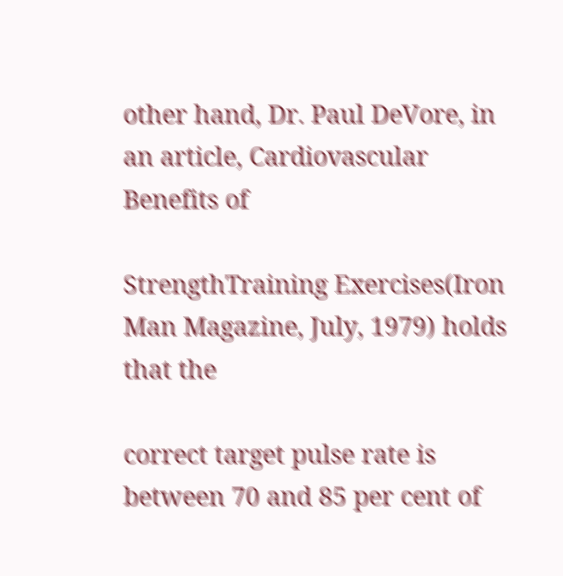other hand, Dr. Paul DeVore, in an article, Cardiovascular Benefits of

StrengthTraining Exercises(Iron Man Magazine, July, 1979) holds that the

correct target pulse rate is between 70 and 85 per cent of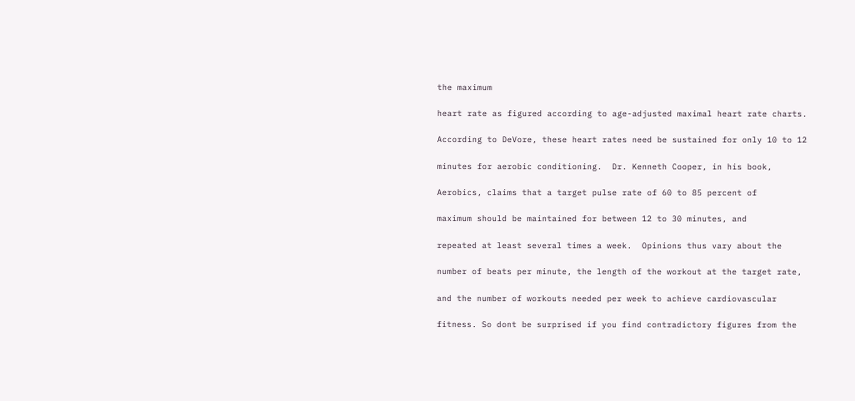the maximum

heart rate as figured according to age-adjusted maximal heart rate charts.

According to DeVore, these heart rates need be sustained for only 10 to 12

minutes for aerobic conditioning.  Dr. Kenneth Cooper, in his book,

Aerobics, claims that a target pulse rate of 60 to 85 percent of

maximum should be maintained for between 12 to 30 minutes, and

repeated at least several times a week.  Opinions thus vary about the

number of beats per minute, the length of the workout at the target rate,

and the number of workouts needed per week to achieve cardiovascular

fitness. So dont be surprised if you find contradictory figures from the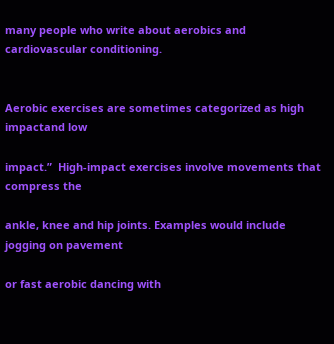many people who write about aerobics and cardiovascular conditioning.


Aerobic exercises are sometimes categorized as high impactand low

impact.”  High-impact exercises involve movements that compress the

ankle, knee and hip joints. Examples would include jogging on pavement

or fast aerobic dancing with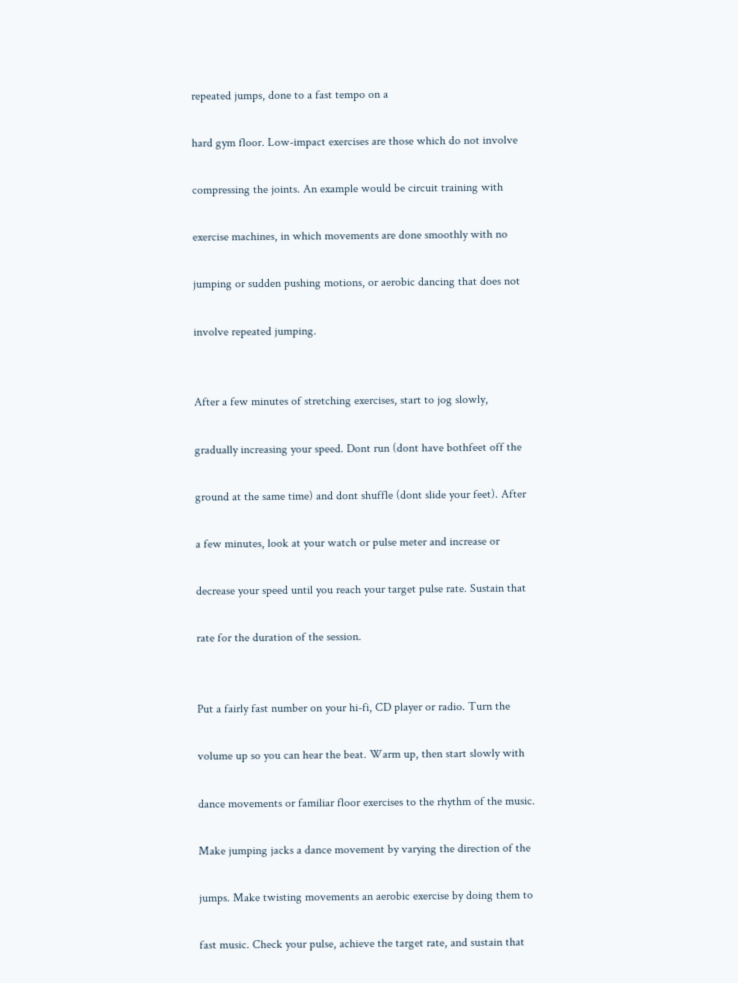repeated jumps, done to a fast tempo on a

hard gym floor. Low-impact exercises are those which do not involve

compressing the joints. An example would be circuit training with

exercise machines, in which movements are done smoothly with no

jumping or sudden pushing motions, or aerobic dancing that does not

involve repeated jumping.


After a few minutes of stretching exercises, start to jog slowly,

gradually increasing your speed. Dont run (dont have bothfeet off the

ground at the same time) and dont shuffle (dont slide your feet). After

a few minutes, look at your watch or pulse meter and increase or

decrease your speed until you reach your target pulse rate. Sustain that

rate for the duration of the session.


Put a fairly fast number on your hi-fi, CD player or radio. Turn the

volume up so you can hear the beat. Warm up, then start slowly with

dance movements or familiar floor exercises to the rhythm of the music.

Make jumping jacks a dance movement by varying the direction of the

jumps. Make twisting movements an aerobic exercise by doing them to

fast music. Check your pulse, achieve the target rate, and sustain that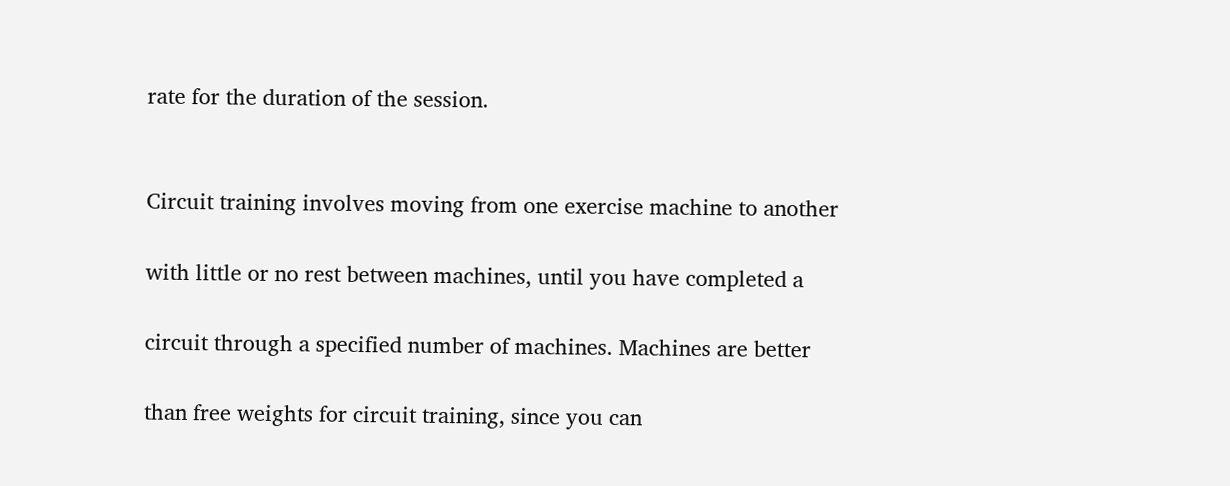rate for the duration of the session.


Circuit training involves moving from one exercise machine to another

with little or no rest between machines, until you have completed a

circuit through a specified number of machines. Machines are better

than free weights for circuit training, since you can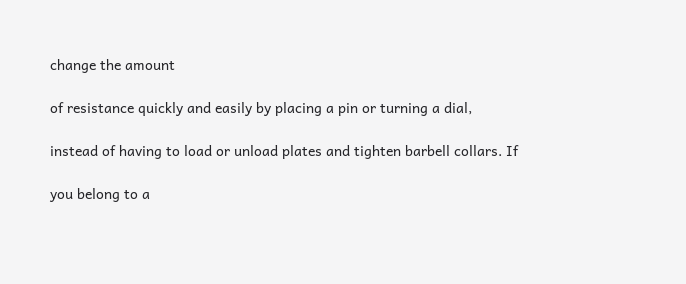change the amount

of resistance quickly and easily by placing a pin or turning a dial,

instead of having to load or unload plates and tighten barbell collars. If

you belong to a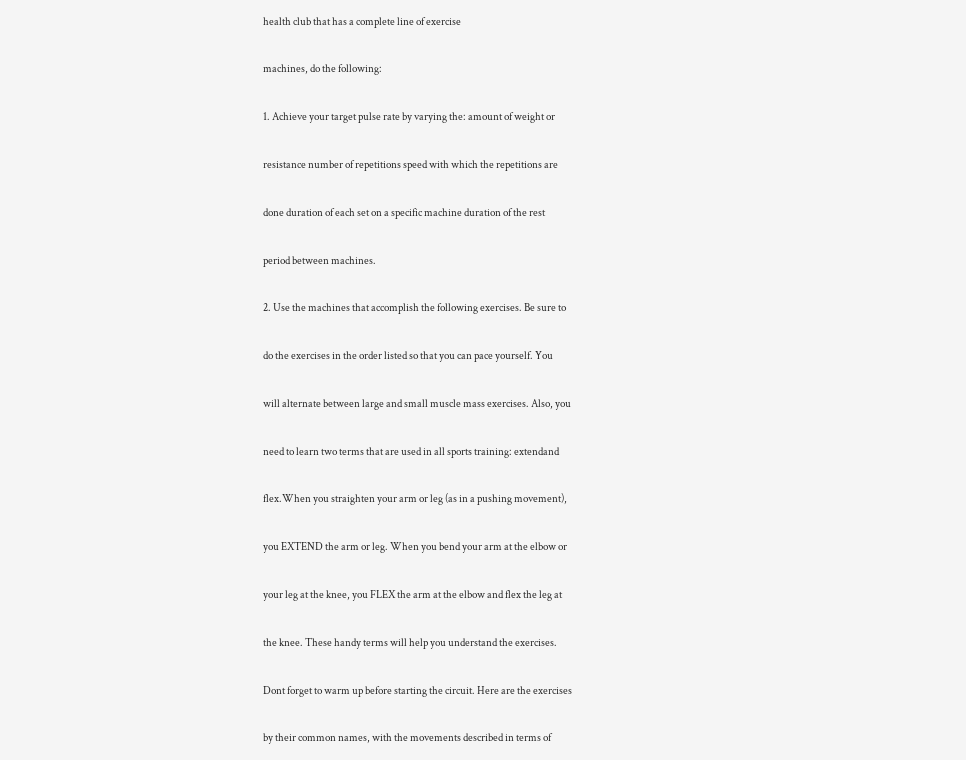health club that has a complete line of exercise

machines, do the following:

1. Achieve your target pulse rate by varying the: amount of weight or

resistance number of repetitions speed with which the repetitions are

done duration of each set on a specific machine duration of the rest

period between machines.

2. Use the machines that accomplish the following exercises. Be sure to

do the exercises in the order listed so that you can pace yourself. You

will alternate between large and small muscle mass exercises. Also, you

need to learn two terms that are used in all sports training: extendand

flex.When you straighten your arm or leg (as in a pushing movement),

you EXTEND the arm or leg. When you bend your arm at the elbow or

your leg at the knee, you FLEX the arm at the elbow and flex the leg at

the knee. These handy terms will help you understand the exercises.

Dont forget to warm up before starting the circuit. Here are the exercises

by their common names, with the movements described in terms of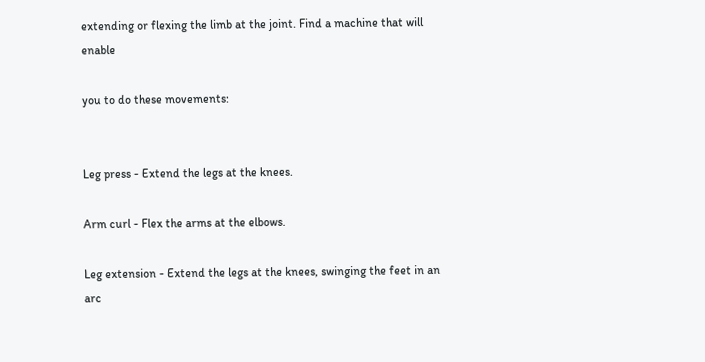extending or flexing the limb at the joint. Find a machine that will enable

you to do these movements:


Leg press - Extend the legs at the knees.

Arm curl - Flex the arms at the elbows.

Leg extension - Extend the legs at the knees, swinging the feet in an arc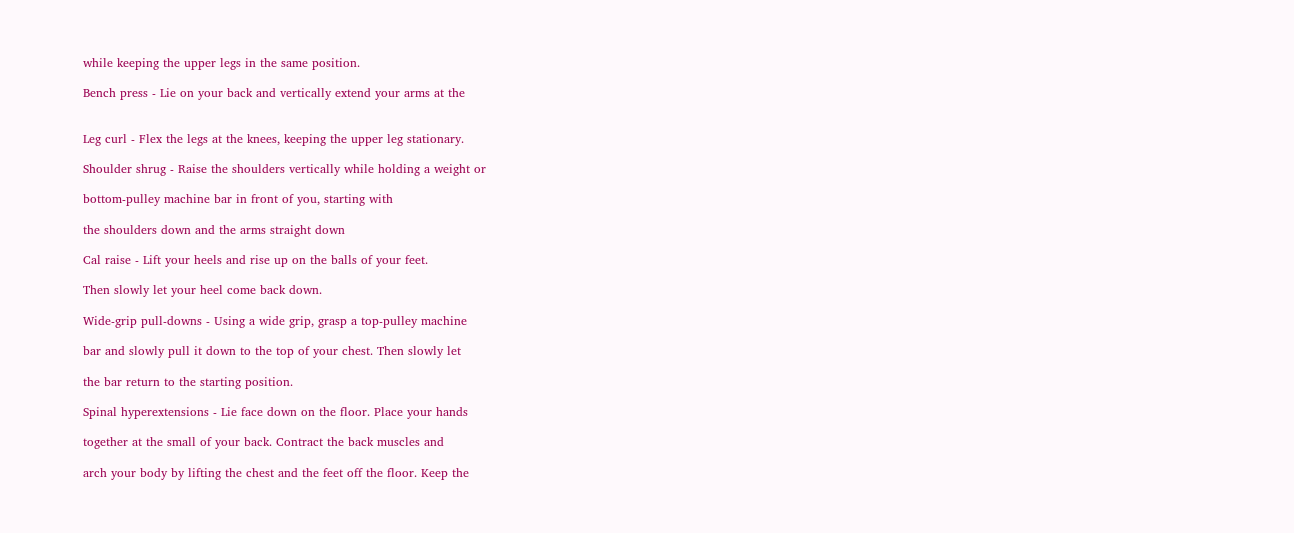while keeping the upper legs in the same position.

Bench press - Lie on your back and vertically extend your arms at the


Leg curl - Flex the legs at the knees, keeping the upper leg stationary.

Shoulder shrug - Raise the shoulders vertically while holding a weight or

bottom-pulley machine bar in front of you, starting with

the shoulders down and the arms straight down

Cal raise - Lift your heels and rise up on the balls of your feet.

Then slowly let your heel come back down.

Wide-grip pull-downs - Using a wide grip, grasp a top-pulley machine

bar and slowly pull it down to the top of your chest. Then slowly let

the bar return to the starting position.

Spinal hyperextensions - Lie face down on the floor. Place your hands

together at the small of your back. Contract the back muscles and

arch your body by lifting the chest and the feet off the floor. Keep the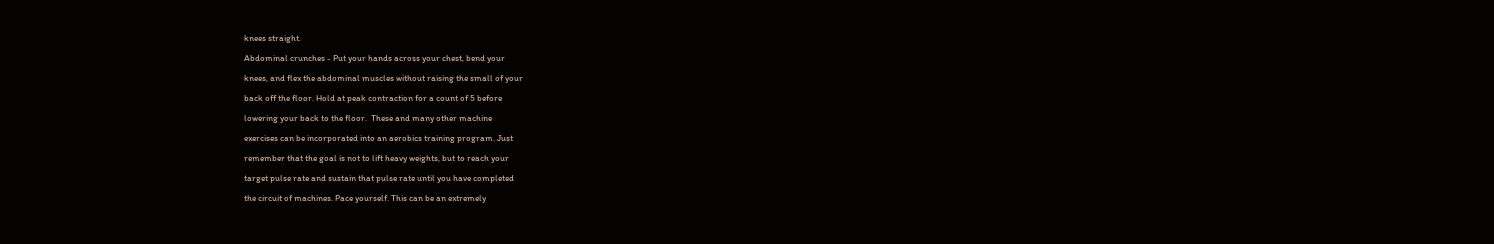knees straight.

Abdominal crunches - Put your hands across your chest, bend your

knees, and flex the abdominal muscles without raising the small of your

back off the floor. Hold at peak contraction for a count of 5 before

lowering your back to the floor.  These and many other machine

exercises can be incorporated into an aerobics training program. Just

remember that the goal is not to lift heavy weights, but to reach your

target pulse rate and sustain that pulse rate until you have completed

the circuit of machines. Pace yourself. This can be an extremely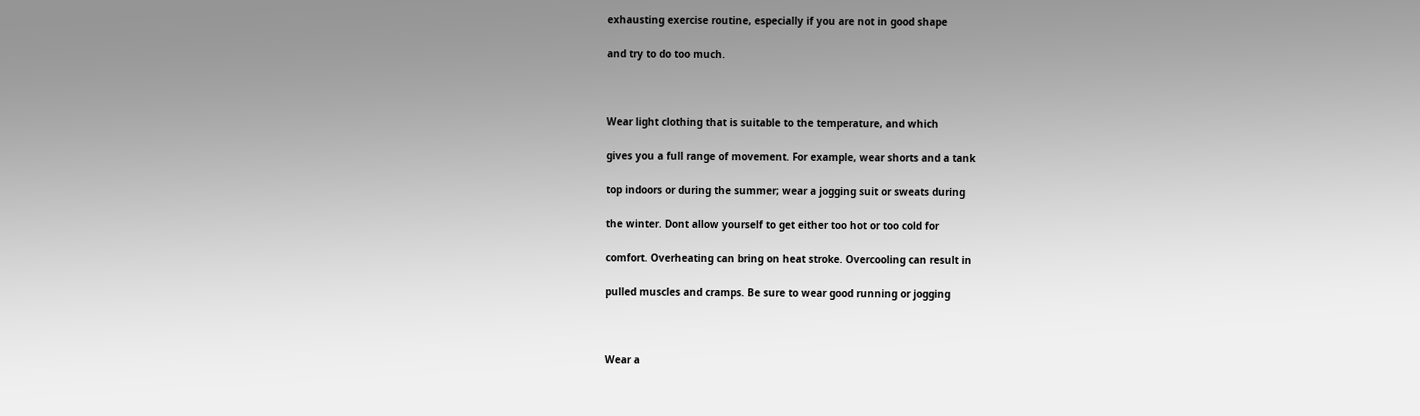exhausting exercise routine, especially if you are not in good shape

and try to do too much.



Wear light clothing that is suitable to the temperature, and which

gives you a full range of movement. For example, wear shorts and a tank

top indoors or during the summer; wear a jogging suit or sweats during

the winter. Dont allow yourself to get either too hot or too cold for

comfort. Overheating can bring on heat stroke. Overcooling can result in

pulled muscles and cramps. Be sure to wear good running or jogging



Wear a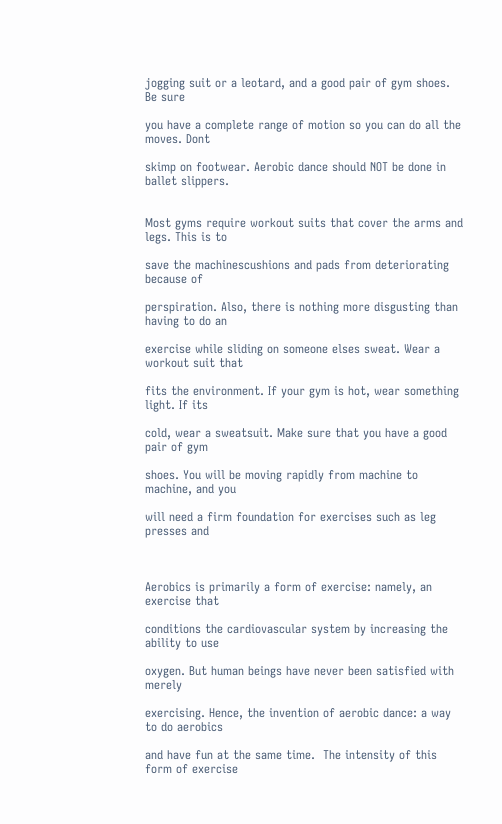jogging suit or a leotard, and a good pair of gym shoes. Be sure

you have a complete range of motion so you can do all the moves. Dont

skimp on footwear. Aerobic dance should NOT be done in ballet slippers.


Most gyms require workout suits that cover the arms and legs. This is to

save the machinescushions and pads from deteriorating because of

perspiration. Also, there is nothing more disgusting than having to do an

exercise while sliding on someone elses sweat. Wear a workout suit that

fits the environment. If your gym is hot, wear something light. If its

cold, wear a sweatsuit. Make sure that you have a good pair of gym

shoes. You will be moving rapidly from machine to machine, and you

will need a firm foundation for exercises such as leg presses and



Aerobics is primarily a form of exercise: namely, an exercise that

conditions the cardiovascular system by increasing the ability to use

oxygen. But human beings have never been satisfied with merely

exercising. Hence, the invention of aerobic dance: a way to do aerobics

and have fun at the same time.  The intensity of this form of exercise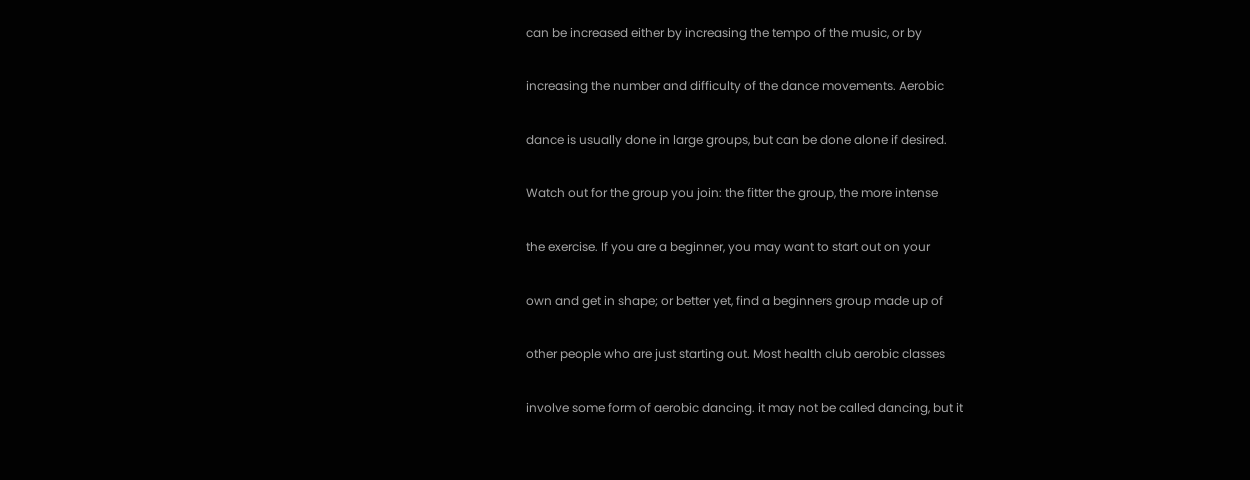can be increased either by increasing the tempo of the music, or by

increasing the number and difficulty of the dance movements. Aerobic

dance is usually done in large groups, but can be done alone if desired.

Watch out for the group you join: the fitter the group, the more intense

the exercise. If you are a beginner, you may want to start out on your

own and get in shape; or better yet, find a beginners group made up of

other people who are just starting out. Most health club aerobic classes

involve some form of aerobic dancing. it may not be called dancing, but it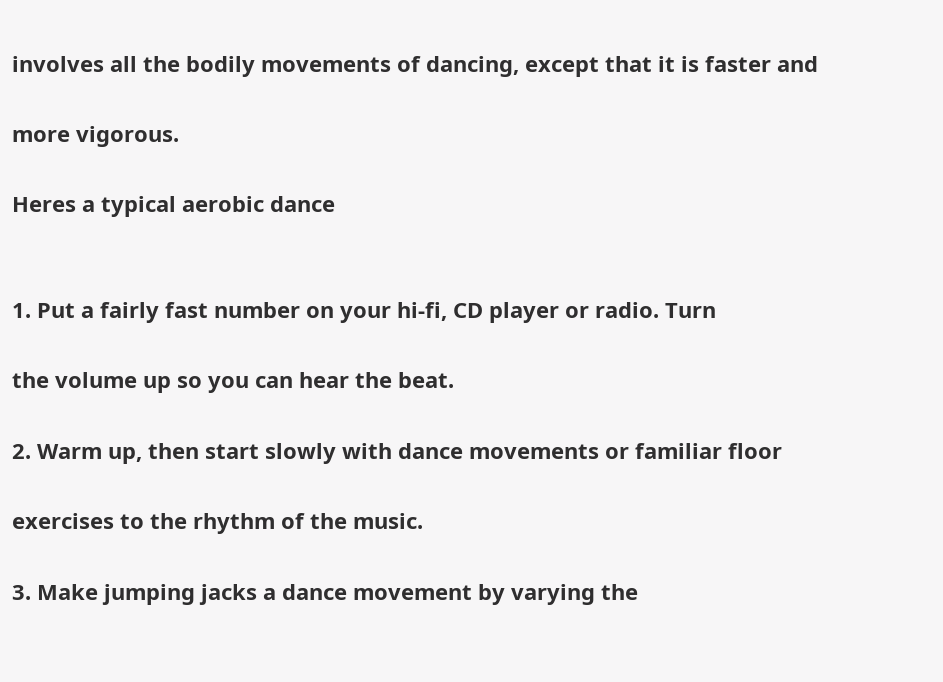involves all the bodily movements of dancing, except that it is faster and

more vigorous.

Heres a typical aerobic dance


1. Put a fairly fast number on your hi-fi, CD player or radio. Turn

the volume up so you can hear the beat.

2. Warm up, then start slowly with dance movements or familiar floor

exercises to the rhythm of the music.

3. Make jumping jacks a dance movement by varying the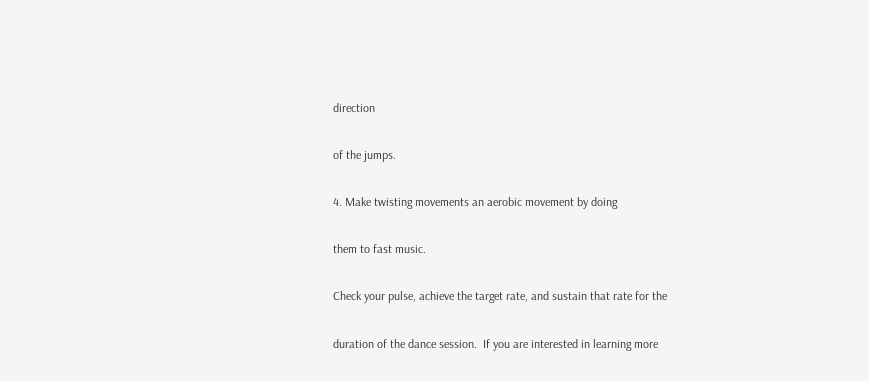direction

of the jumps.

4. Make twisting movements an aerobic movement by doing

them to fast music.

Check your pulse, achieve the target rate, and sustain that rate for the

duration of the dance session.  If you are interested in learning more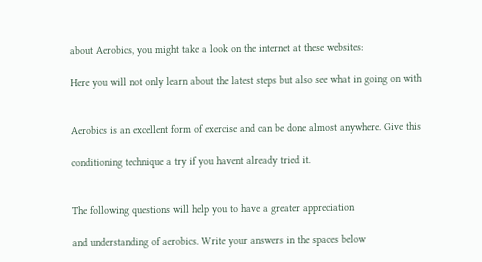about Aerobics, you might take a look on the internet at these websites:

Here you will not only learn about the latest steps but also see what in going on with


Aerobics is an excellent form of exercise and can be done almost anywhere. Give this

conditioning technique a try if you havent already tried it.


The following questions will help you to have a greater appreciation

and understanding of aerobics. Write your answers in the spaces below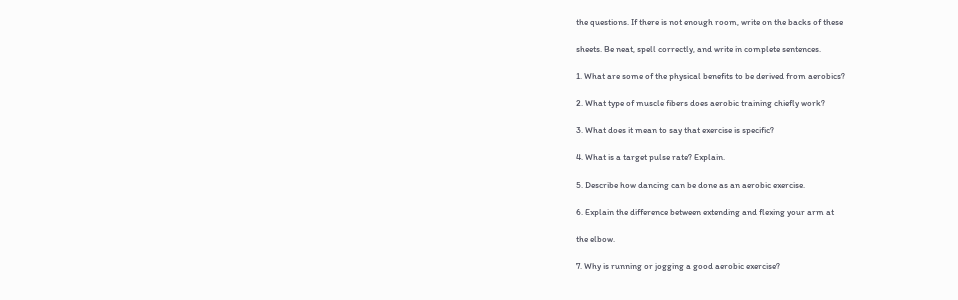the questions. If there is not enough room, write on the backs of these

sheets. Be neat, spell correctly, and write in complete sentences.

1. What are some of the physical benefits to be derived from aerobics?

2. What type of muscle fibers does aerobic training chiefly work?

3. What does it mean to say that exercise is specific?

4. What is a target pulse rate? Explain.

5. Describe how dancing can be done as an aerobic exercise.

6. Explain the difference between extending and flexing your arm at

the elbow.

7. Why is running or jogging a good aerobic exercise?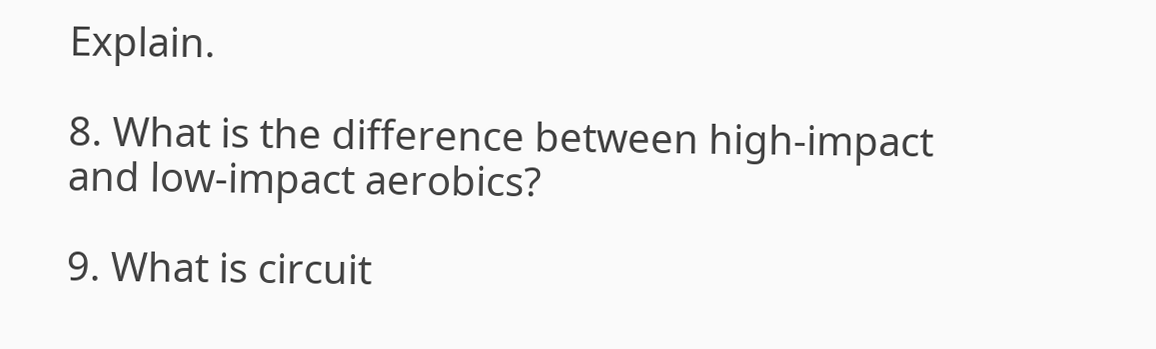Explain.

8. What is the difference between high-impact and low-impact aerobics?

9. What is circuit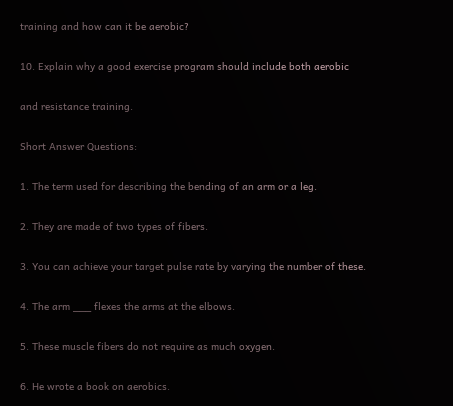training and how can it be aerobic?

10. Explain why a good exercise program should include both aerobic

and resistance training.

Short Answer Questions:

1. The term used for describing the bending of an arm or a leg.

2. They are made of two types of fibers.

3. You can achieve your target pulse rate by varying the number of these.

4. The arm ___ flexes the arms at the elbows.

5. These muscle fibers do not require as much oxygen.

6. He wrote a book on aerobics.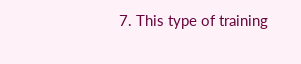7. This type of training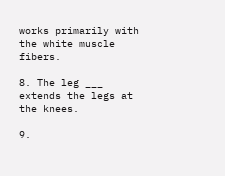works primarily with the white muscle fibers.

8. The leg ___ extends the legs at the knees.

9.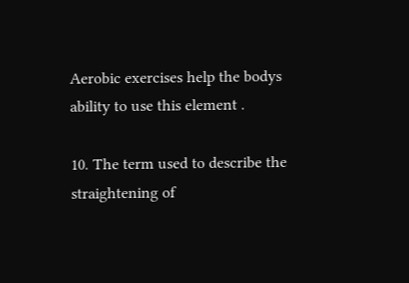Aerobic exercises help the bodys ability to use this element .

10. The term used to describe the straightening of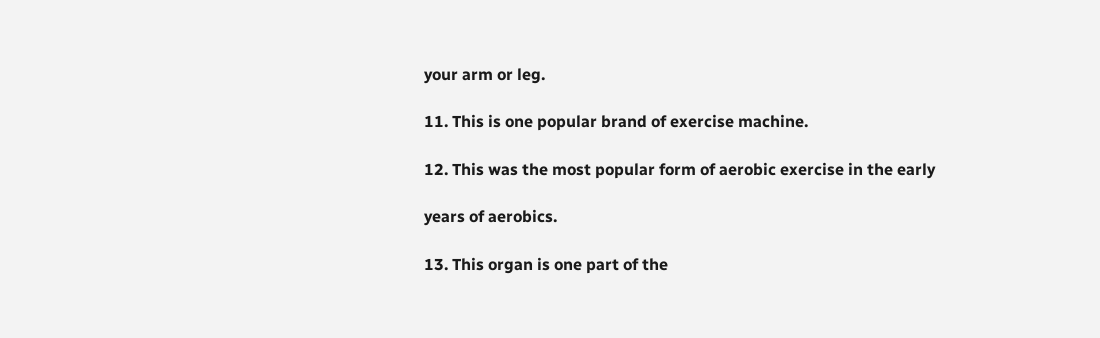your arm or leg.

11. This is one popular brand of exercise machine.

12. This was the most popular form of aerobic exercise in the early

years of aerobics.

13. This organ is one part of the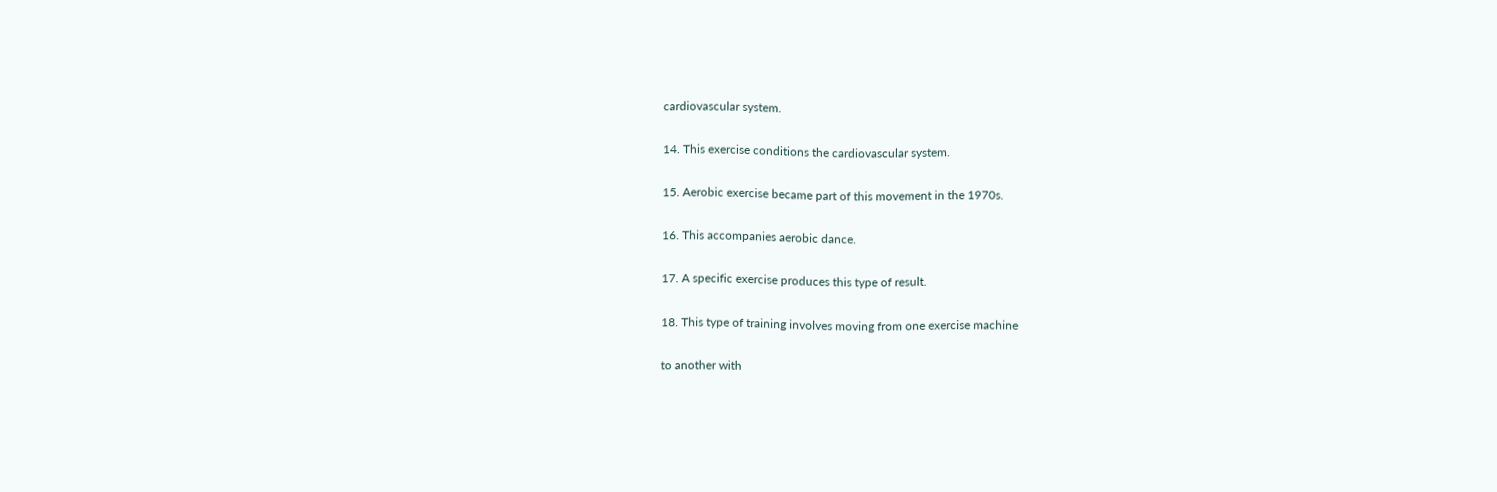cardiovascular system.

14. This exercise conditions the cardiovascular system.

15. Aerobic exercise became part of this movement in the 1970s.

16. This accompanies aerobic dance.

17. A specific exercise produces this type of result.

18. This type of training involves moving from one exercise machine

to another with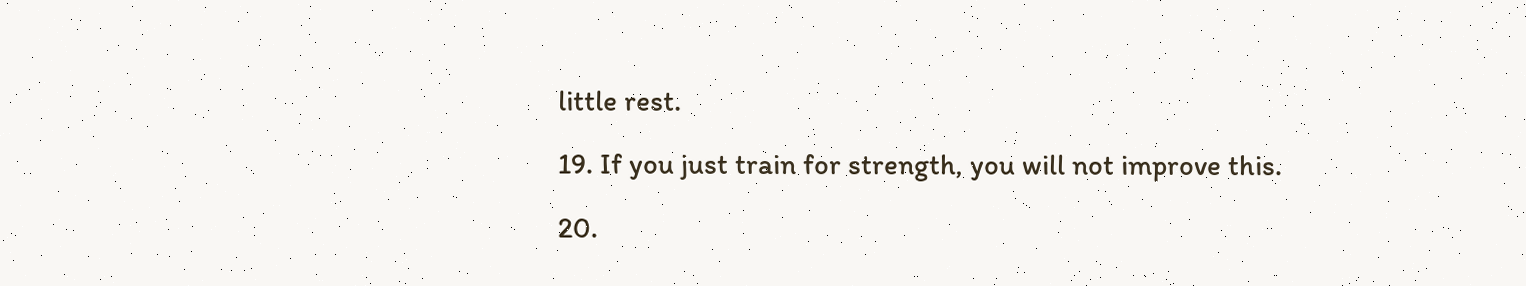little rest.

19. If you just train for strength, you will not improve this.

20.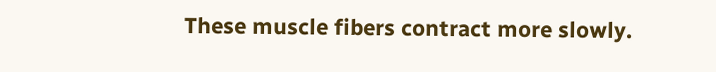These muscle fibers contract more slowly.